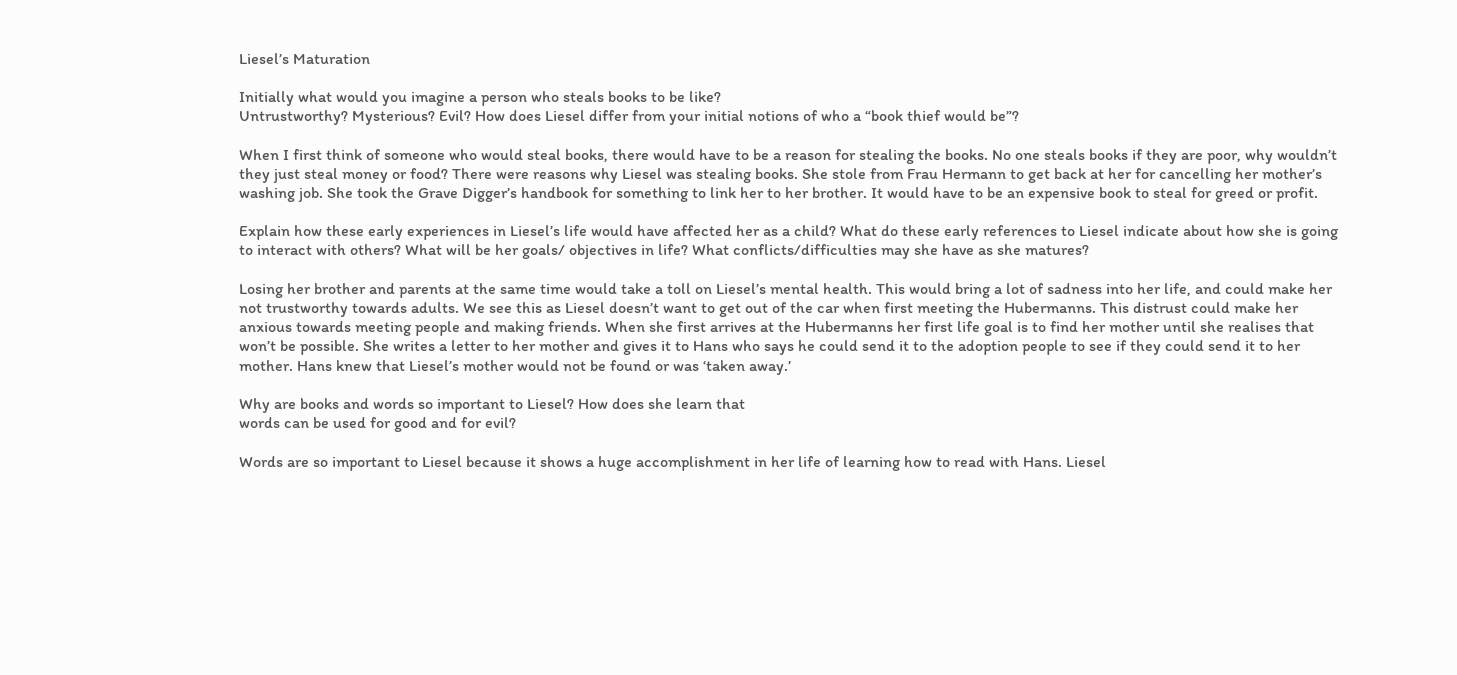Liesel’s Maturation

Initially what would you imagine a person who steals books to be like?
Untrustworthy? Mysterious? Evil? How does Liesel differ from your initial notions of who a “book thief would be”?

When I first think of someone who would steal books, there would have to be a reason for stealing the books. No one steals books if they are poor, why wouldn’t they just steal money or food? There were reasons why Liesel was stealing books. She stole from Frau Hermann to get back at her for cancelling her mother’s washing job. She took the Grave Digger’s handbook for something to link her to her brother. It would have to be an expensive book to steal for greed or profit.

Explain how these early experiences in Liesel’s life would have affected her as a child? What do these early references to Liesel indicate about how she is going to interact with others? What will be her goals/ objectives in life? What conflicts/difficulties may she have as she matures?

Losing her brother and parents at the same time would take a toll on Liesel’s mental health. This would bring a lot of sadness into her life, and could make her not trustworthy towards adults. We see this as Liesel doesn’t want to get out of the car when first meeting the Hubermanns. This distrust could make her anxious towards meeting people and making friends. When she first arrives at the Hubermanns her first life goal is to find her mother until she realises that won’t be possible. She writes a letter to her mother and gives it to Hans who says he could send it to the adoption people to see if they could send it to her mother. Hans knew that Liesel’s mother would not be found or was ‘taken away.’

Why are books and words so important to Liesel? How does she learn that
words can be used for good and for evil?

Words are so important to Liesel because it shows a huge accomplishment in her life of learning how to read with Hans. Liesel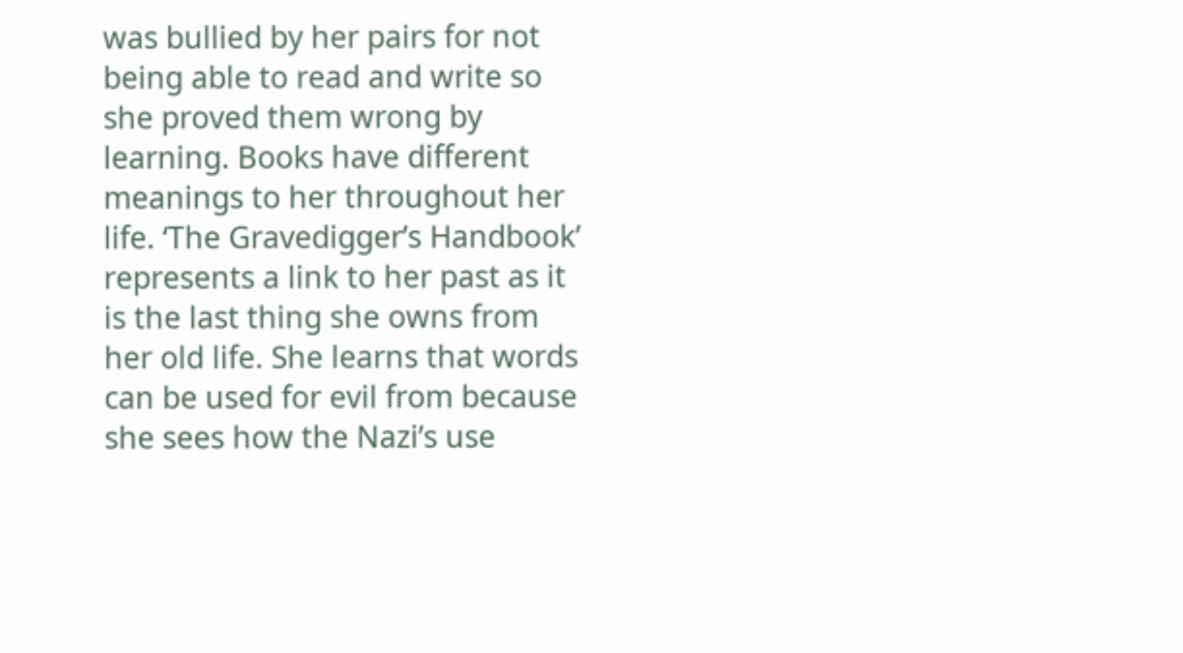was bullied by her pairs for not being able to read and write so she proved them wrong by learning. Books have different meanings to her throughout her life. ‘The Gravedigger’s Handbook’ represents a link to her past as it is the last thing she owns from her old life. She learns that words can be used for evil from because she sees how the Nazi’s use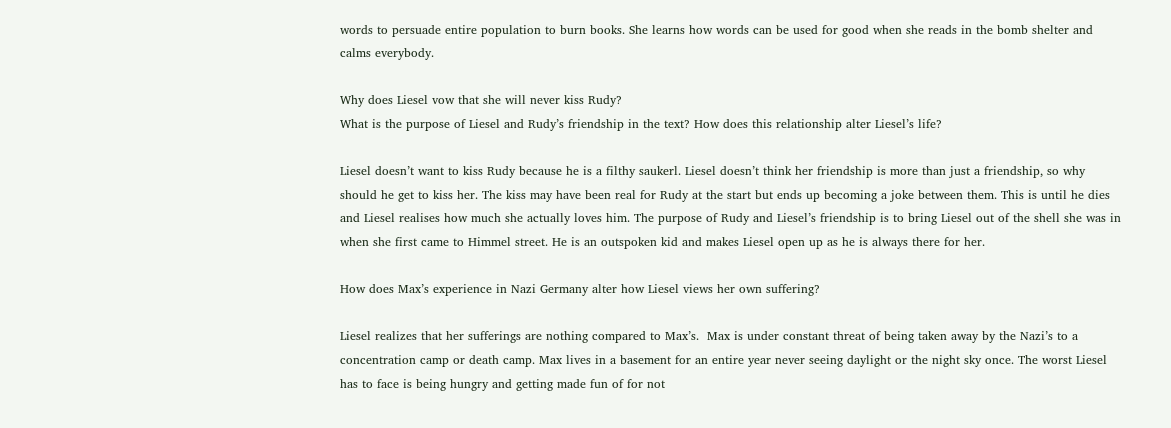words to persuade entire population to burn books. She learns how words can be used for good when she reads in the bomb shelter and calms everybody.

Why does Liesel vow that she will never kiss Rudy?
What is the purpose of Liesel and Rudy’s friendship in the text? How does this relationship alter Liesel’s life?

Liesel doesn’t want to kiss Rudy because he is a filthy saukerl. Liesel doesn’t think her friendship is more than just a friendship, so why should he get to kiss her. The kiss may have been real for Rudy at the start but ends up becoming a joke between them. This is until he dies and Liesel realises how much she actually loves him. The purpose of Rudy and Liesel’s friendship is to bring Liesel out of the shell she was in when she first came to Himmel street. He is an outspoken kid and makes Liesel open up as he is always there for her.

How does Max’s experience in Nazi Germany alter how Liesel views her own suffering?

Liesel realizes that her sufferings are nothing compared to Max’s.  Max is under constant threat of being taken away by the Nazi’s to a concentration camp or death camp. Max lives in a basement for an entire year never seeing daylight or the night sky once. The worst Liesel has to face is being hungry and getting made fun of for not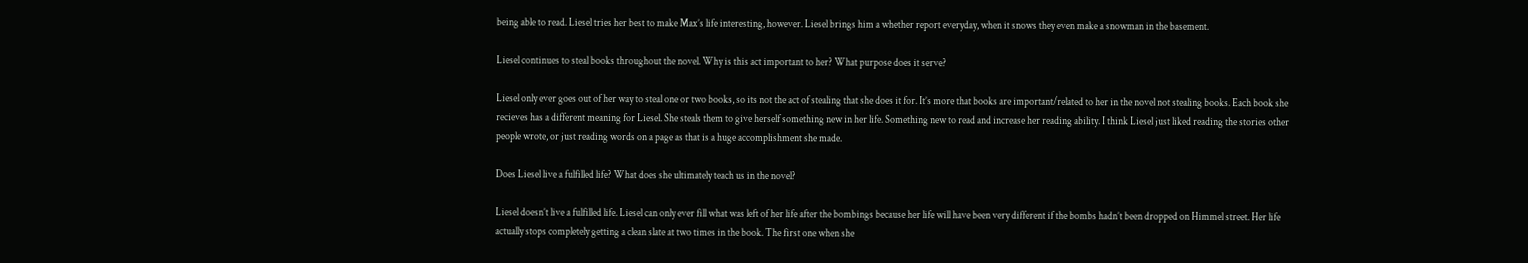being able to read. Liesel tries her best to make Max’s life interesting, however. Liesel brings him a whether report everyday, when it snows they even make a snowman in the basement.

Liesel continues to steal books throughout the novel. Why is this act important to her? What purpose does it serve?

Liesel only ever goes out of her way to steal one or two books, so its not the act of stealing that she does it for. It’s more that books are important/related to her in the novel not stealing books. Each book she recieves has a different meaning for Liesel. She steals them to give herself something new in her life. Something new to read and increase her reading ability. I think Liesel just liked reading the stories other people wrote, or just reading words on a page as that is a huge accomplishment she made.

Does Liesel live a fulfilled life? What does she ultimately teach us in the novel?

Liesel doesn’t live a fulfilled life. Liesel can only ever fill what was left of her life after the bombings because her life will have been very different if the bombs hadn’t been dropped on Himmel street. Her life actually stops completely getting a clean slate at two times in the book. The first one when she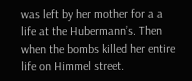was left by her mother for a a life at the Hubermann’s. Then when the bombs killed her entire life on Himmel street.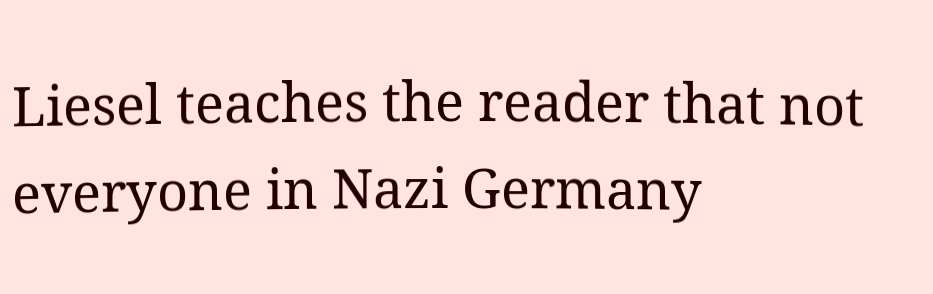Liesel teaches the reader that not everyone in Nazi Germany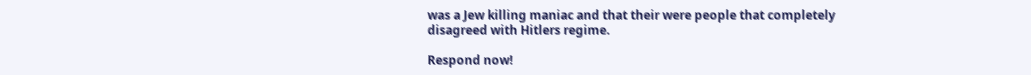was a Jew killing maniac and that their were people that completely disagreed with Hitlers regime.

Respond now!